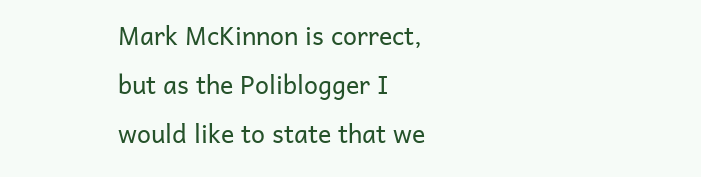Mark McKinnon is correct, but as the Poliblogger I would like to state that we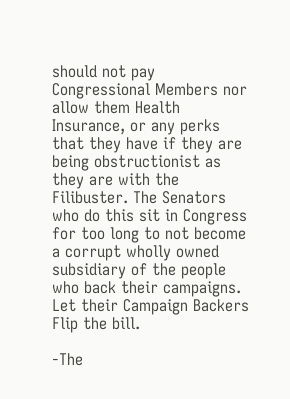should not pay Congressional Members nor allow them Health Insurance, or any perks that they have if they are being obstructionist as they are with the Filibuster. The Senators who do this sit in Congress for too long to not become a corrupt wholly owned subsidiary of the people who back their campaigns. Let their Campaign Backers Flip the bill.

-The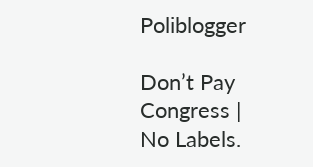Poliblogger

Don’t Pay Congress | No Labels.